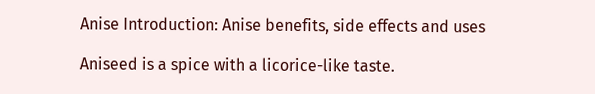Anise Introduction: Anise benefits, side effects and uses

Aniseed is a spice with a licorice-like taste.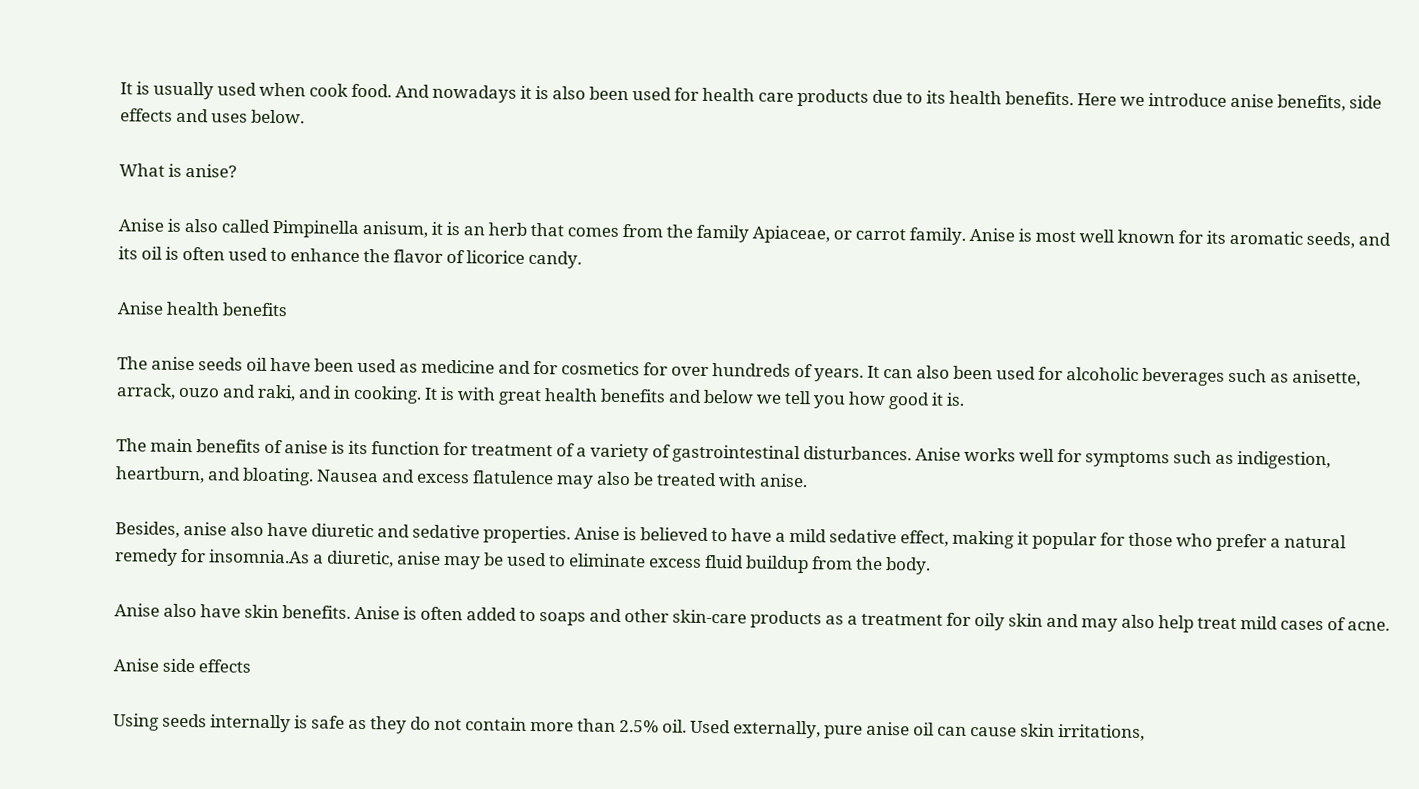It is usually used when cook food. And nowadays it is also been used for health care products due to its health benefits. Here we introduce anise benefits, side effects and uses below.

What is anise?

Anise is also called Pimpinella anisum, it is an herb that comes from the family Apiaceae, or carrot family. Anise is most well known for its aromatic seeds, and its oil is often used to enhance the flavor of licorice candy.

Anise health benefits

The anise seeds oil have been used as medicine and for cosmetics for over hundreds of years. It can also been used for alcoholic beverages such as anisette, arrack, ouzo and raki, and in cooking. It is with great health benefits and below we tell you how good it is.

The main benefits of anise is its function for treatment of a variety of gastrointestinal disturbances. Anise works well for symptoms such as indigestion, heartburn, and bloating. Nausea and excess flatulence may also be treated with anise.

Besides, anise also have diuretic and sedative properties. Anise is believed to have a mild sedative effect, making it popular for those who prefer a natural remedy for insomnia.As a diuretic, anise may be used to eliminate excess fluid buildup from the body.

Anise also have skin benefits. Anise is often added to soaps and other skin-care products as a treatment for oily skin and may also help treat mild cases of acne.

Anise side effects

Using seeds internally is safe as they do not contain more than 2.5% oil. Used externally, pure anise oil can cause skin irritations,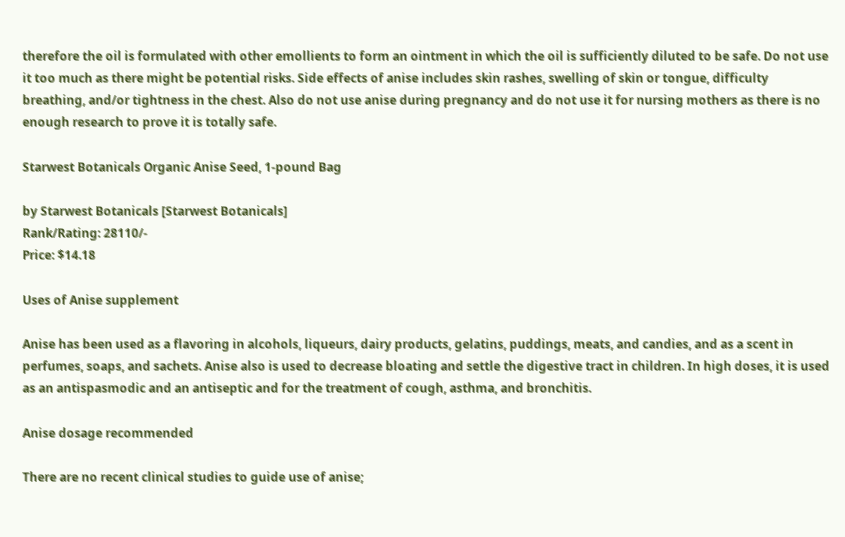therefore the oil is formulated with other emollients to form an ointment in which the oil is sufficiently diluted to be safe. Do not use it too much as there might be potential risks. Side effects of anise includes skin rashes, swelling of skin or tongue, difficulty breathing, and/or tightness in the chest. Also do not use anise during pregnancy and do not use it for nursing mothers as there is no enough research to prove it is totally safe.

Starwest Botanicals Organic Anise Seed, 1-pound Bag

by Starwest Botanicals [Starwest Botanicals]
Rank/Rating: 28110/-
Price: $14.18

Uses of Anise supplement

Anise has been used as a flavoring in alcohols, liqueurs, dairy products, gelatins, puddings, meats, and candies, and as a scent in perfumes, soaps, and sachets. Anise also is used to decrease bloating and settle the digestive tract in children. In high doses, it is used as an antispasmodic and an antiseptic and for the treatment of cough, asthma, and bronchitis.

Anise dosage recommended

There are no recent clinical studies to guide use of anise;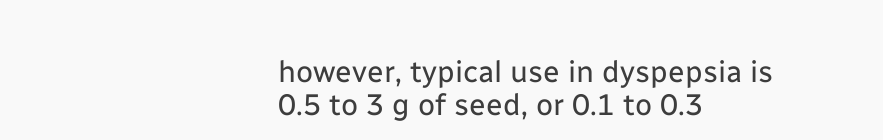however, typical use in dyspepsia is 0.5 to 3 g of seed, or 0.1 to 0.3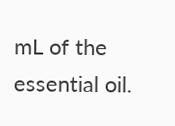mL of the essential oil.